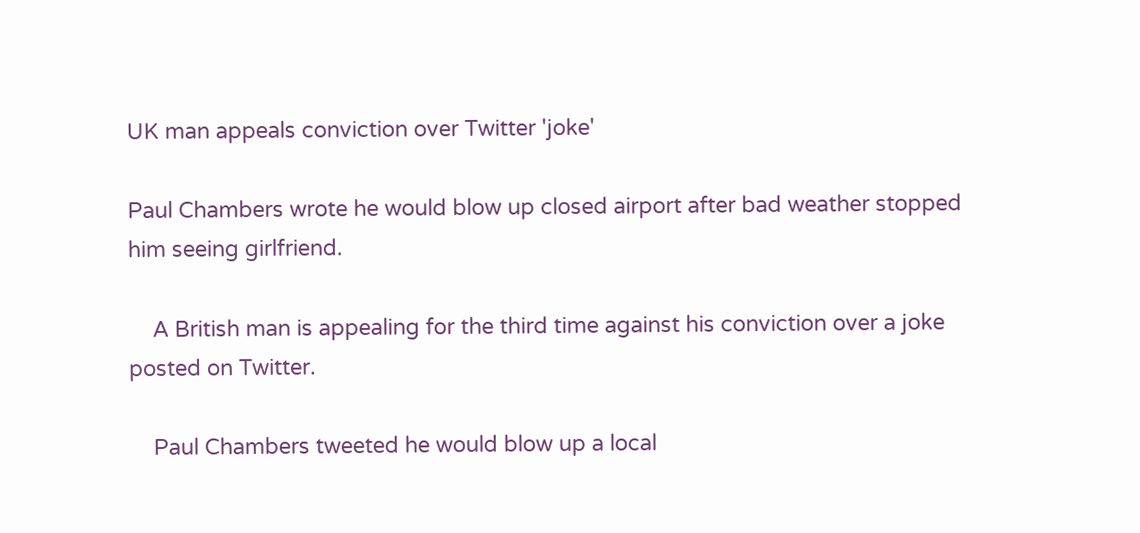UK man appeals conviction over Twitter 'joke'

Paul Chambers wrote he would blow up closed airport after bad weather stopped him seeing girlfriend.

    A British man is appealing for the third time against his conviction over a joke posted on Twitter.

    Paul Chambers tweeted he would blow up a local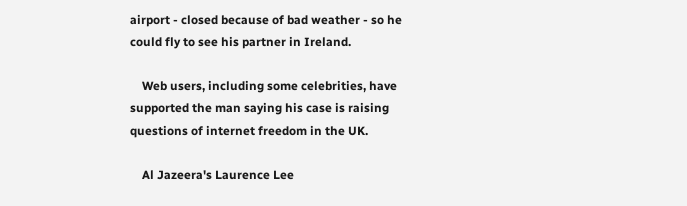airport - closed because of bad weather - so he could fly to see his partner in Ireland.

    Web users, including some celebrities, have supported the man saying his case is raising questions of internet freedom in the UK.

    Al Jazeera's Laurence Lee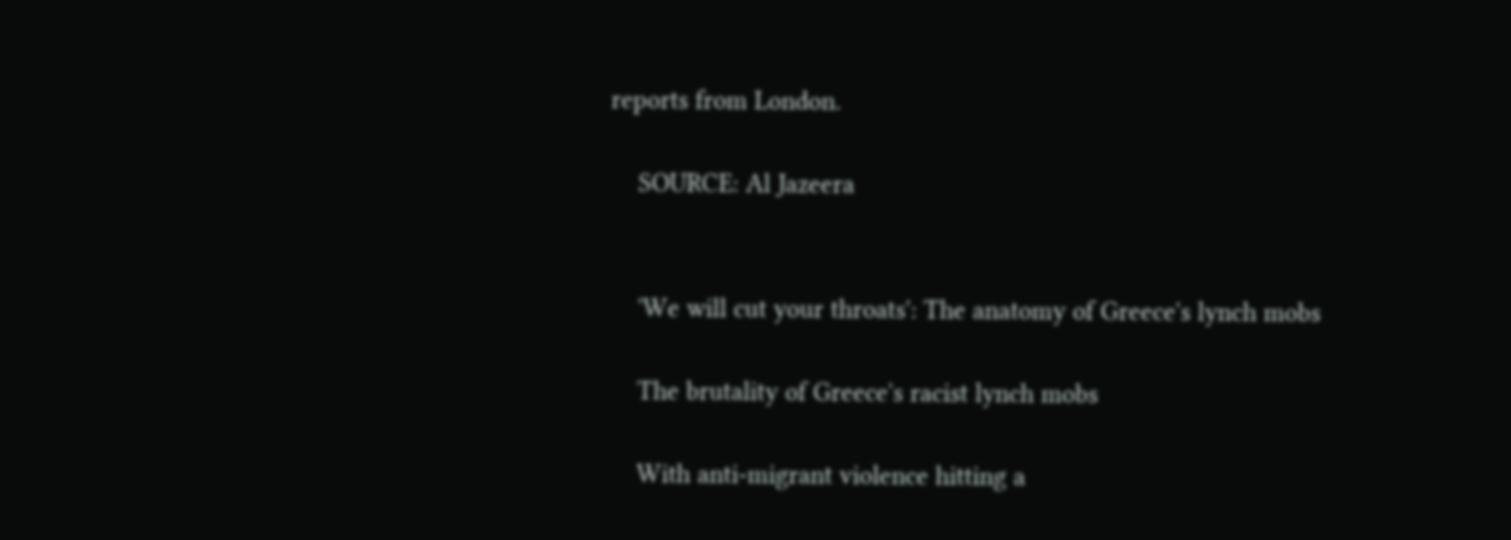reports from London.

    SOURCE: Al Jazeera


    'We will cut your throats': The anatomy of Greece's lynch mobs

    The brutality of Greece's racist lynch mobs

    With anti-migrant violence hitting a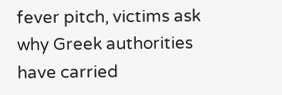fever pitch, victims ask why Greek authorities have carried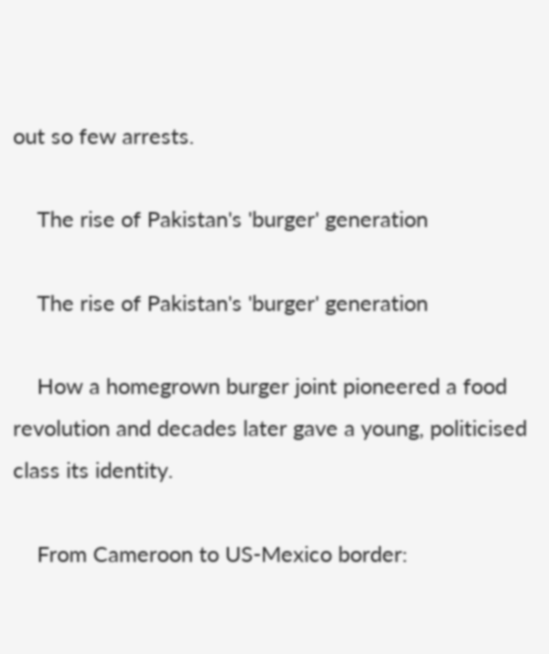out so few arrests.

    The rise of Pakistan's 'burger' generation

    The rise of Pakistan's 'burger' generation

    How a homegrown burger joint pioneered a food revolution and decades later gave a young, politicised class its identity.

    From Cameroon to US-Mexico border: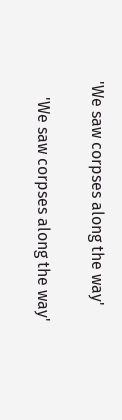'We saw corpses along the way'

    'We saw corpses along the way'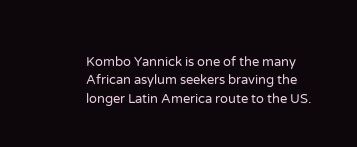Kombo Yannick is one of the many African asylum seekers braving the longer Latin America route to the US.